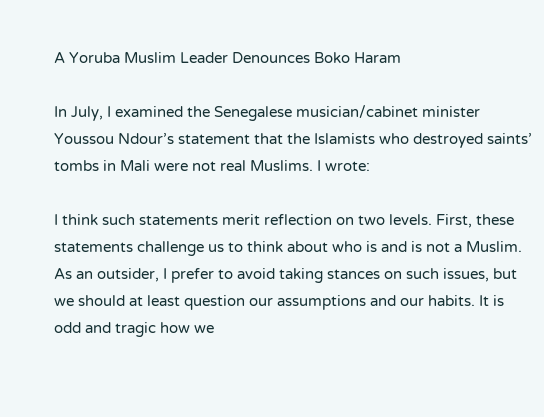A Yoruba Muslim Leader Denounces Boko Haram

In July, I examined the Senegalese musician/cabinet minister Youssou Ndour’s statement that the Islamists who destroyed saints’ tombs in Mali were not real Muslims. I wrote:

I think such statements merit reflection on two levels. First, these statements challenge us to think about who is and is not a Muslim. As an outsider, I prefer to avoid taking stances on such issues, but we should at least question our assumptions and our habits. It is odd and tragic how we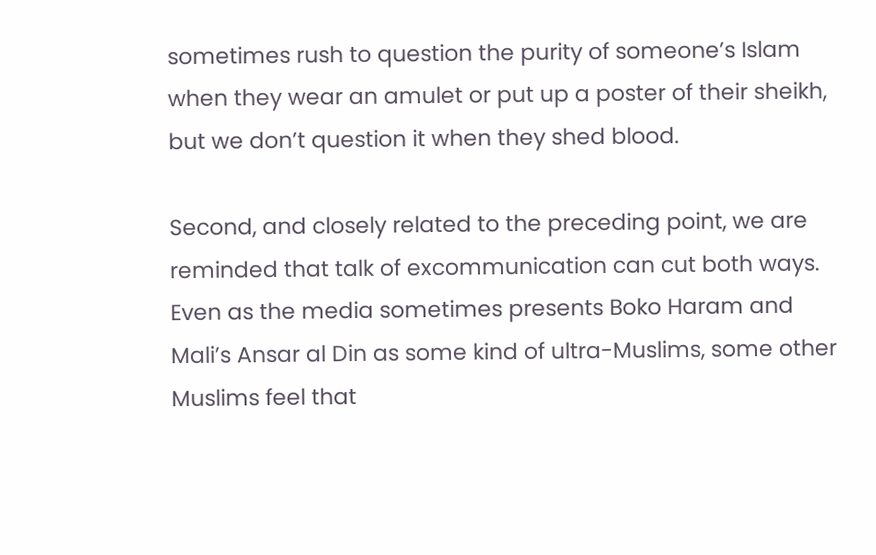sometimes rush to question the purity of someone’s Islam when they wear an amulet or put up a poster of their sheikh, but we don’t question it when they shed blood.

Second, and closely related to the preceding point, we are reminded that talk of excommunication can cut both ways. Even as the media sometimes presents Boko Haram and Mali’s Ansar al Din as some kind of ultra-Muslims, some other Muslims feel that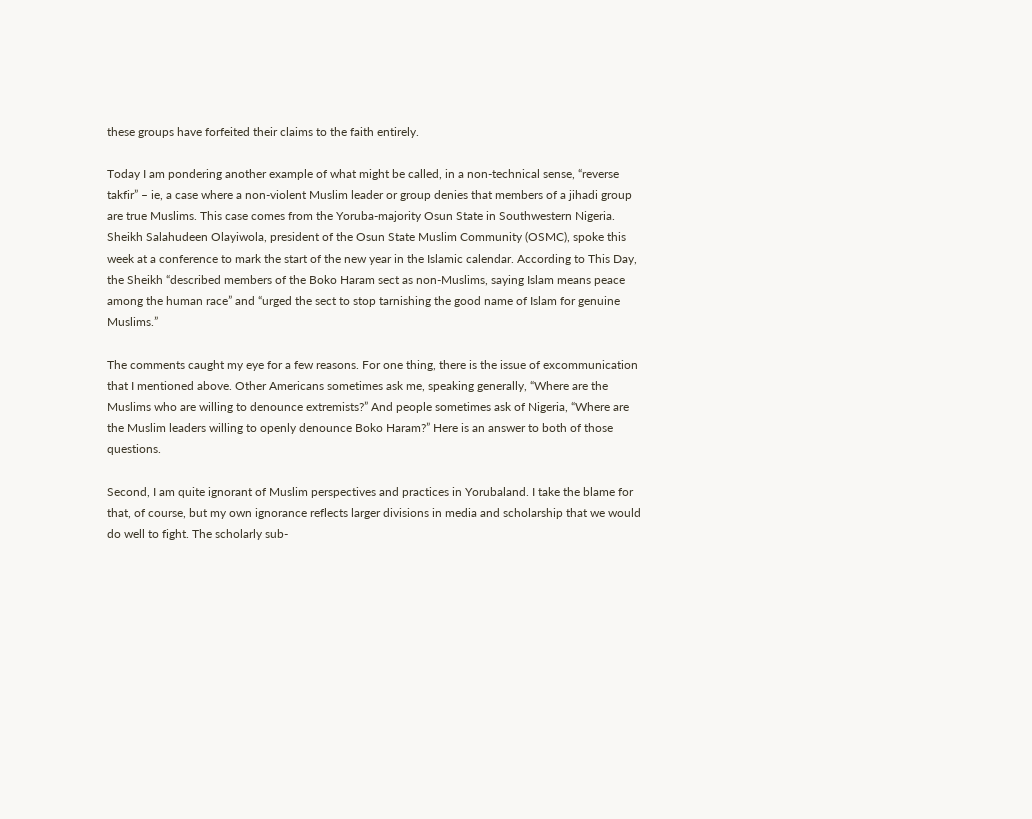these groups have forfeited their claims to the faith entirely.

Today I am pondering another example of what might be called, in a non-technical sense, “reverse takfir” – ie, a case where a non-violent Muslim leader or group denies that members of a jihadi group are true Muslims. This case comes from the Yoruba-majority Osun State in Southwestern Nigeria. Sheikh Salahudeen Olayiwola, president of the Osun State Muslim Community (OSMC), spoke this week at a conference to mark the start of the new year in the Islamic calendar. According to This Day, the Sheikh “described members of the Boko Haram sect as non-Muslims, saying Islam means peace among the human race” and “urged the sect to stop tarnishing the good name of Islam for genuine Muslims.”

The comments caught my eye for a few reasons. For one thing, there is the issue of excommunication that I mentioned above. Other Americans sometimes ask me, speaking generally, “Where are the Muslims who are willing to denounce extremists?” And people sometimes ask of Nigeria, “Where are the Muslim leaders willing to openly denounce Boko Haram?” Here is an answer to both of those questions.

Second, I am quite ignorant of Muslim perspectives and practices in Yorubaland. I take the blame for that, of course, but my own ignorance reflects larger divisions in media and scholarship that we would do well to fight. The scholarly sub-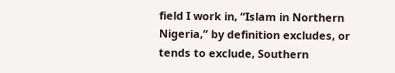field I work in, “Islam in Northern Nigeria,” by definition excludes, or tends to exclude, Southern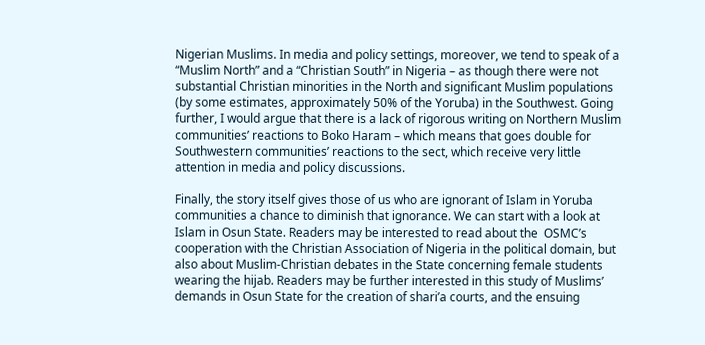Nigerian Muslims. In media and policy settings, moreover, we tend to speak of a “Muslim North” and a “Christian South” in Nigeria – as though there were not substantial Christian minorities in the North and significant Muslim populations (by some estimates, approximately 50% of the Yoruba) in the Southwest. Going further, I would argue that there is a lack of rigorous writing on Northern Muslim communities’ reactions to Boko Haram – which means that goes double for Southwestern communities’ reactions to the sect, which receive very little attention in media and policy discussions.

Finally, the story itself gives those of us who are ignorant of Islam in Yoruba communities a chance to diminish that ignorance. We can start with a look at Islam in Osun State. Readers may be interested to read about the  OSMC’s cooperation with the Christian Association of Nigeria in the political domain, but also about Muslim-Christian debates in the State concerning female students wearing the hijab. Readers may be further interested in this study of Muslims’ demands in Osun State for the creation of shari’a courts, and the ensuing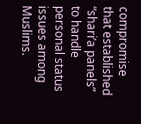compromise that established “shari’a panels” to handle personal status issues among Muslims.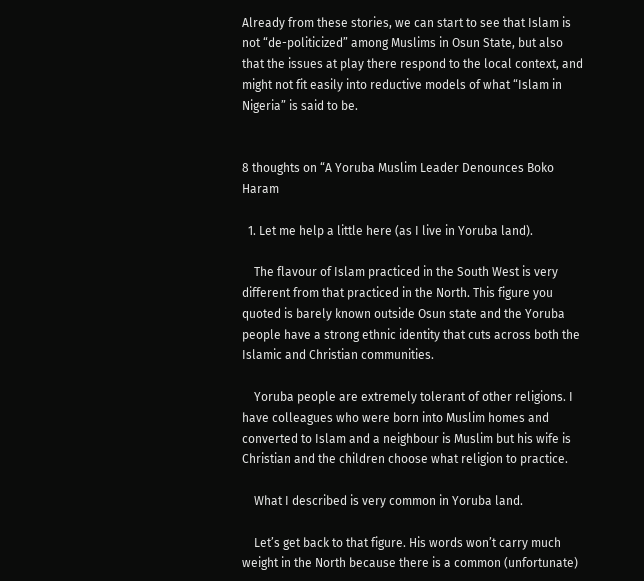Already from these stories, we can start to see that Islam is not “de-politicized” among Muslims in Osun State, but also that the issues at play there respond to the local context, and might not fit easily into reductive models of what “Islam in Nigeria” is said to be.


8 thoughts on “A Yoruba Muslim Leader Denounces Boko Haram

  1. Let me help a little here (as I live in Yoruba land).

    The flavour of Islam practiced in the South West is very different from that practiced in the North. This figure you quoted is barely known outside Osun state and the Yoruba people have a strong ethnic identity that cuts across both the Islamic and Christian communities.

    Yoruba people are extremely tolerant of other religions. I have colleagues who were born into Muslim homes and converted to Islam and a neighbour is Muslim but his wife is Christian and the children choose what religion to practice.

    What I described is very common in Yoruba land.

    Let’s get back to that figure. His words won’t carry much weight in the North because there is a common (unfortunate)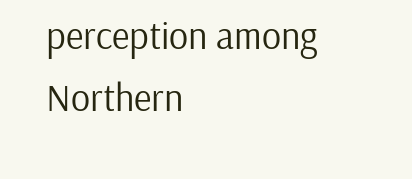perception among Northern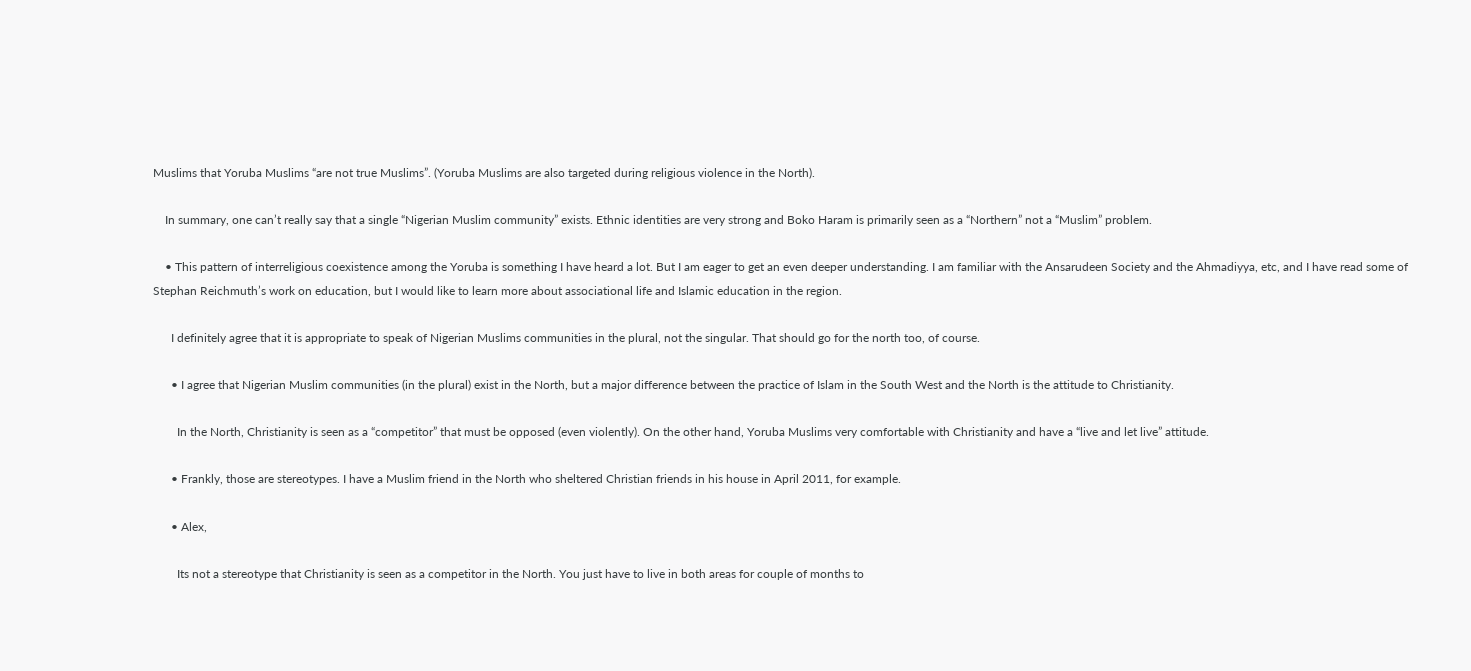Muslims that Yoruba Muslims “are not true Muslims”. (Yoruba Muslims are also targeted during religious violence in the North).

    In summary, one can’t really say that a single “Nigerian Muslim community” exists. Ethnic identities are very strong and Boko Haram is primarily seen as a “Northern” not a “Muslim” problem.

    • This pattern of interreligious coexistence among the Yoruba is something I have heard a lot. But I am eager to get an even deeper understanding. I am familiar with the Ansarudeen Society and the Ahmadiyya, etc, and I have read some of Stephan Reichmuth’s work on education, but I would like to learn more about associational life and Islamic education in the region.

      I definitely agree that it is appropriate to speak of Nigerian Muslims communities in the plural, not the singular. That should go for the north too, of course.

      • I agree that Nigerian Muslim communities (in the plural) exist in the North, but a major difference between the practice of Islam in the South West and the North is the attitude to Christianity.

        In the North, Christianity is seen as a “competitor” that must be opposed (even violently). On the other hand, Yoruba Muslims very comfortable with Christianity and have a “live and let live” attitude.

      • Frankly, those are stereotypes. I have a Muslim friend in the North who sheltered Christian friends in his house in April 2011, for example.

      • Alex,

        Its not a stereotype that Christianity is seen as a competitor in the North. You just have to live in both areas for couple of months to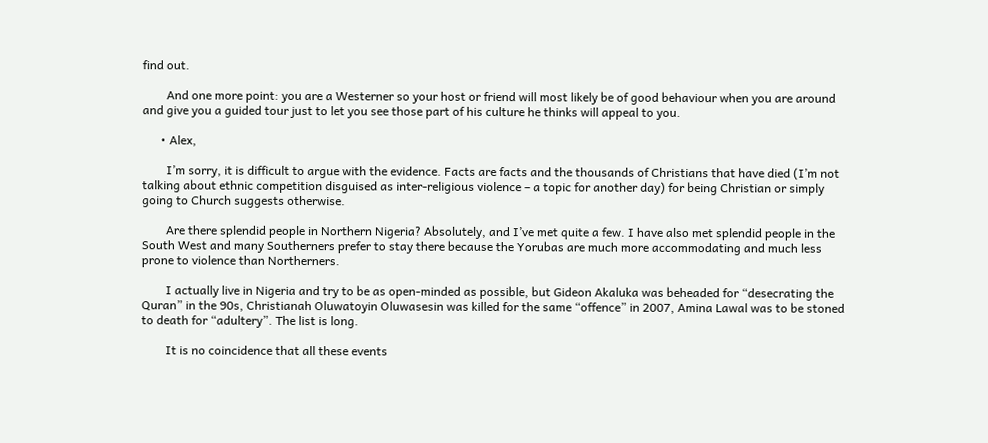find out.

        And one more point: you are a Westerner so your host or friend will most likely be of good behaviour when you are around and give you a guided tour just to let you see those part of his culture he thinks will appeal to you.

      • Alex,

        I’m sorry, it is difficult to argue with the evidence. Facts are facts and the thousands of Christians that have died (I’m not talking about ethnic competition disguised as inter-religious violence – a topic for another day) for being Christian or simply going to Church suggests otherwise.

        Are there splendid people in Northern Nigeria? Absolutely, and I’ve met quite a few. I have also met splendid people in the South West and many Southerners prefer to stay there because the Yorubas are much more accommodating and much less prone to violence than Northerners.

        I actually live in Nigeria and try to be as open-minded as possible, but Gideon Akaluka was beheaded for “desecrating the Quran” in the 90s, Christianah Oluwatoyin Oluwasesin was killed for the same “offence” in 2007, Amina Lawal was to be stoned to death for “adultery”. The list is long.

        It is no coincidence that all these events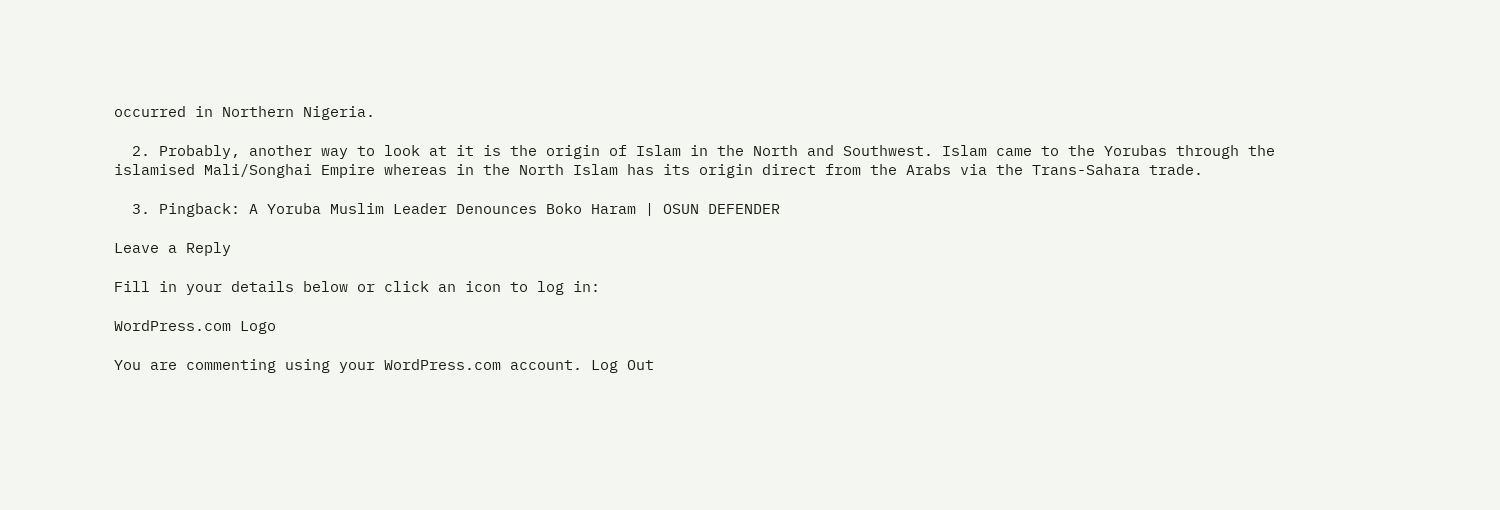occurred in Northern Nigeria.

  2. Probably, another way to look at it is the origin of Islam in the North and Southwest. Islam came to the Yorubas through the islamised Mali/Songhai Empire whereas in the North Islam has its origin direct from the Arabs via the Trans-Sahara trade.

  3. Pingback: A Yoruba Muslim Leader Denounces Boko Haram | OSUN DEFENDER

Leave a Reply

Fill in your details below or click an icon to log in:

WordPress.com Logo

You are commenting using your WordPress.com account. Log Out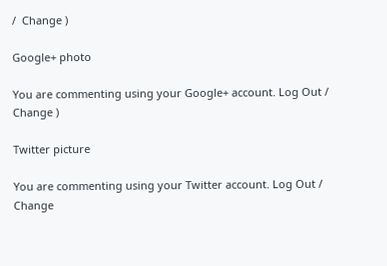/  Change )

Google+ photo

You are commenting using your Google+ account. Log Out /  Change )

Twitter picture

You are commenting using your Twitter account. Log Out /  Change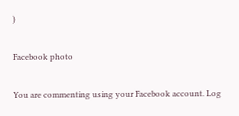)

Facebook photo

You are commenting using your Facebook account. Log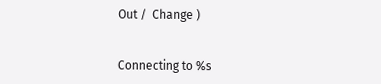Out /  Change )


Connecting to %s